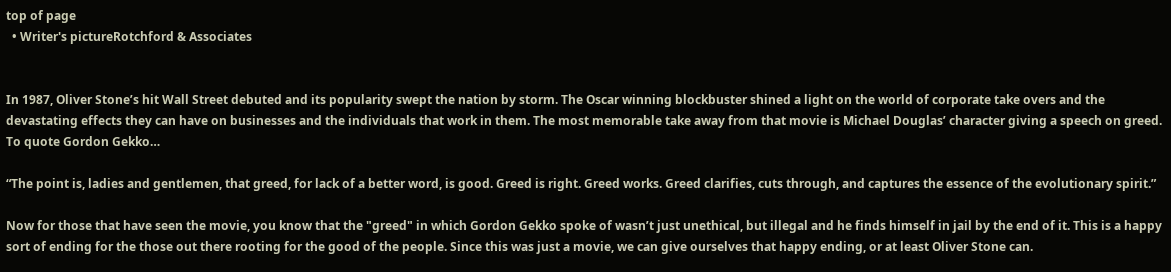top of page
  • Writer's pictureRotchford & Associates


In 1987, Oliver Stone’s hit Wall Street debuted and its popularity swept the nation by storm. The Oscar winning blockbuster shined a light on the world of corporate take overs and the devastating effects they can have on businesses and the individuals that work in them. The most memorable take away from that movie is Michael Douglas’ character giving a speech on greed. To quote Gordon Gekko…

“The point is, ladies and gentlemen, that greed, for lack of a better word, is good. Greed is right. Greed works. Greed clarifies, cuts through, and captures the essence of the evolutionary spirit.”

Now for those that have seen the movie, you know that the "greed" in which Gordon Gekko spoke of wasn’t just unethical, but illegal and he finds himself in jail by the end of it. This is a happy sort of ending for the those out there rooting for the good of the people. Since this was just a movie, we can give ourselves that happy ending, or at least Oliver Stone can.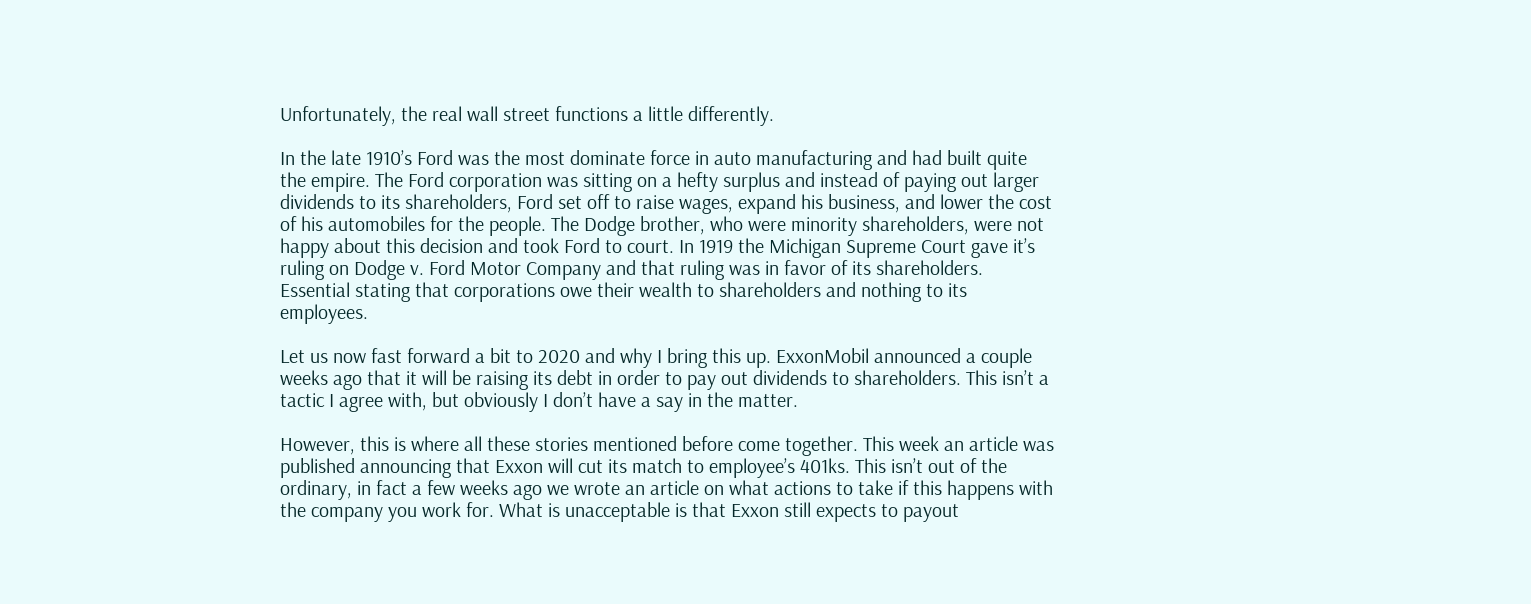Unfortunately, the real wall street functions a little differently.

In the late 1910’s Ford was the most dominate force in auto manufacturing and had built quite the empire. The Ford corporation was sitting on a hefty surplus and instead of paying out larger dividends to its shareholders, Ford set off to raise wages, expand his business, and lower the cost of his automobiles for the people. The Dodge brother, who were minority shareholders, were not happy about this decision and took Ford to court. In 1919 the Michigan Supreme Court gave it’s ruling on Dodge v. Ford Motor Company and that ruling was in favor of its shareholders. Essential stating that corporations owe their wealth to shareholders and nothing to its employees.

Let us now fast forward a bit to 2020 and why I bring this up. ExxonMobil announced a couple weeks ago that it will be raising its debt in order to pay out dividends to shareholders. This isn’t a tactic I agree with, but obviously I don’t have a say in the matter.

However, this is where all these stories mentioned before come together. This week an article was published announcing that Exxon will cut its match to employee’s 401ks. This isn’t out of the ordinary, in fact a few weeks ago we wrote an article on what actions to take if this happens with the company you work for. What is unacceptable is that Exxon still expects to payout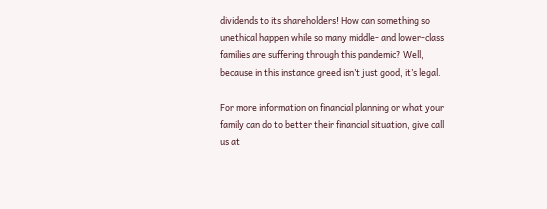dividends to its shareholders! How can something so unethical happen while so many middle- and lower-class families are suffering through this pandemic? Well, because in this instance greed isn’t just good, it’s legal.

For more information on financial planning or what your family can do to better their financial situation, give call us at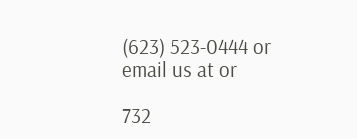(623) 523-0444 or email us at or

732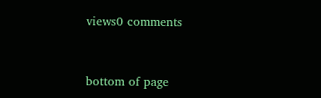views0 comments


bottom of page